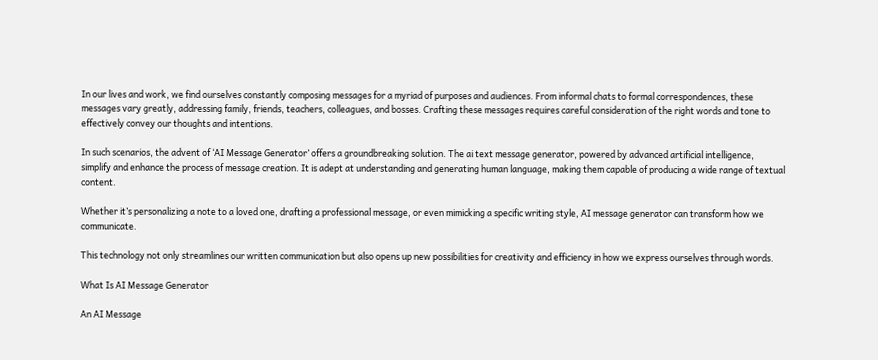In our lives and work, we find ourselves constantly composing messages for a myriad of purposes and audiences. From informal chats to formal correspondences, these messages vary greatly, addressing family, friends, teachers, colleagues, and bosses. Crafting these messages requires careful consideration of the right words and tone to effectively convey our thoughts and intentions.

In such scenarios, the advent of ‘AI Message Generator’ offers a groundbreaking solution. The ai text message generator, powered by advanced artificial intelligence, simplify and enhance the process of message creation. It is adept at understanding and generating human language, making them capable of producing a wide range of textual content.

Whether it’s personalizing a note to a loved one, drafting a professional message, or even mimicking a specific writing style, AI message generator can transform how we communicate.

This technology not only streamlines our written communication but also opens up new possibilities for creativity and efficiency in how we express ourselves through words.

What Is AI Message Generator

An AI Message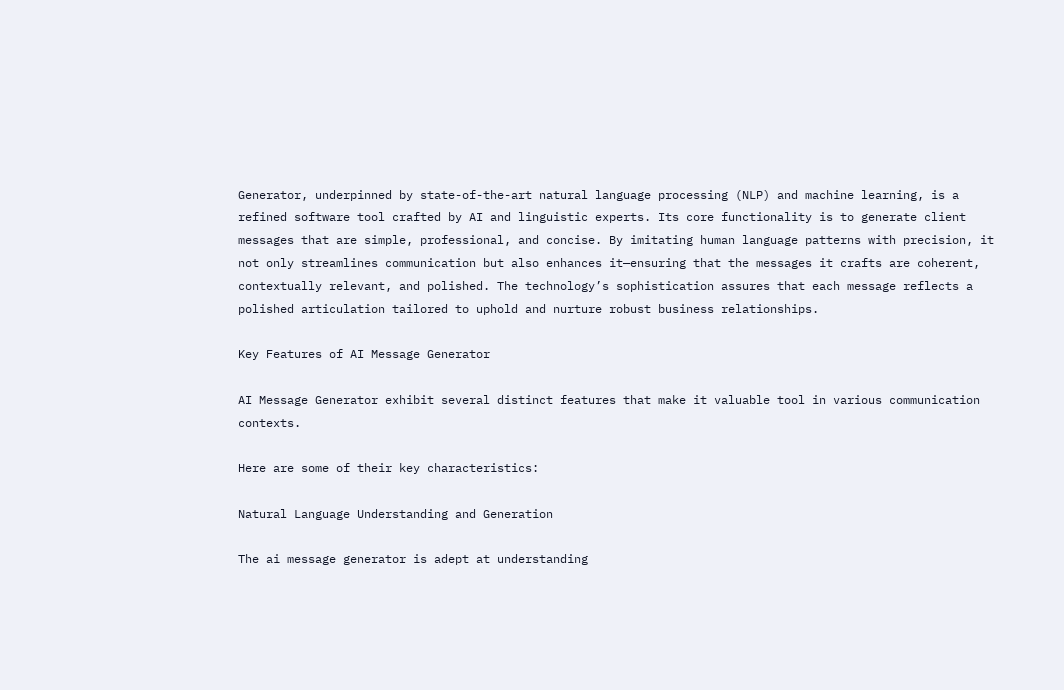Generator, underpinned by state-of-the-art natural language processing (NLP) and machine learning, is a refined software tool crafted by AI and linguistic experts. Its core functionality is to generate client messages that are simple, professional, and concise. By imitating human language patterns with precision, it not only streamlines communication but also enhances it—ensuring that the messages it crafts are coherent, contextually relevant, and polished. The technology’s sophistication assures that each message reflects a polished articulation tailored to uphold and nurture robust business relationships.

Key Features of AI Message Generator

AI Message Generator exhibit several distinct features that make it valuable tool in various communication contexts.

Here are some of their key characteristics:

Natural Language Understanding and Generation

The ai message generator is adept at understanding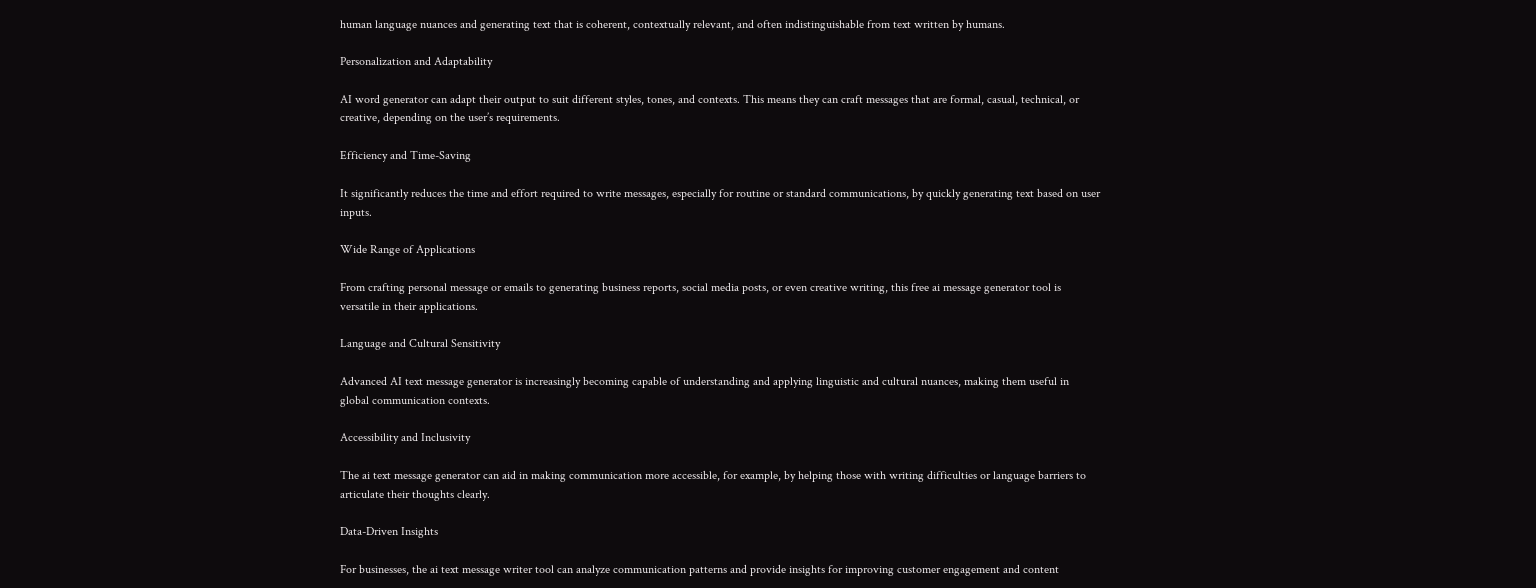human language nuances and generating text that is coherent, contextually relevant, and often indistinguishable from text written by humans.

Personalization and Adaptability

AI word generator can adapt their output to suit different styles, tones, and contexts. This means they can craft messages that are formal, casual, technical, or creative, depending on the user’s requirements.

Efficiency and Time-Saving

It significantly reduces the time and effort required to write messages, especially for routine or standard communications, by quickly generating text based on user inputs.

Wide Range of Applications

From crafting personal message or emails to generating business reports, social media posts, or even creative writing, this free ai message generator tool is versatile in their applications.

Language and Cultural Sensitivity

Advanced AI text message generator is increasingly becoming capable of understanding and applying linguistic and cultural nuances, making them useful in global communication contexts.

Accessibility and Inclusivity

The ai text message generator can aid in making communication more accessible, for example, by helping those with writing difficulties or language barriers to articulate their thoughts clearly.

Data-Driven Insights

For businesses, the ai text message writer tool can analyze communication patterns and provide insights for improving customer engagement and content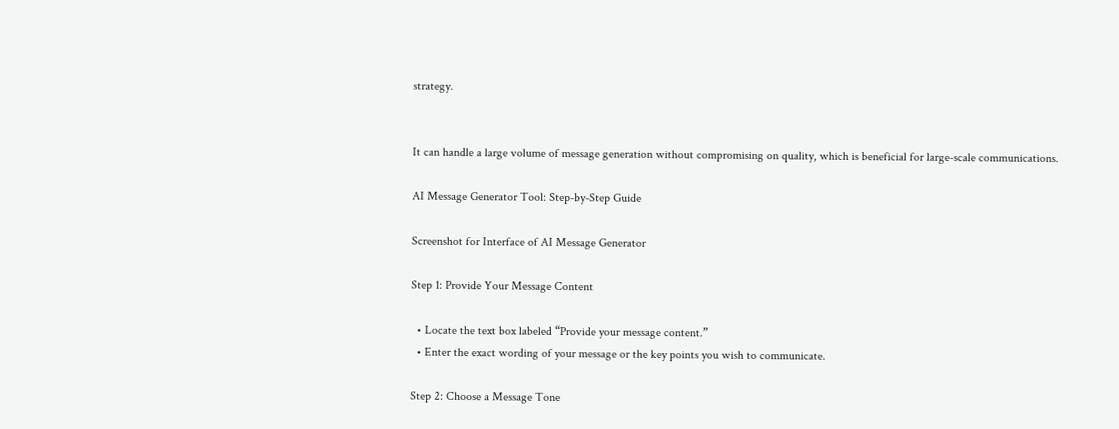strategy.


It can handle a large volume of message generation without compromising on quality, which is beneficial for large-scale communications.

AI Message Generator Tool: Step-by-Step Guide

Screenshot for Interface of AI Message Generator

Step 1: Provide Your Message Content

  • Locate the text box labeled “Provide your message content.”
  • Enter the exact wording of your message or the key points you wish to communicate.

Step 2: Choose a Message Tone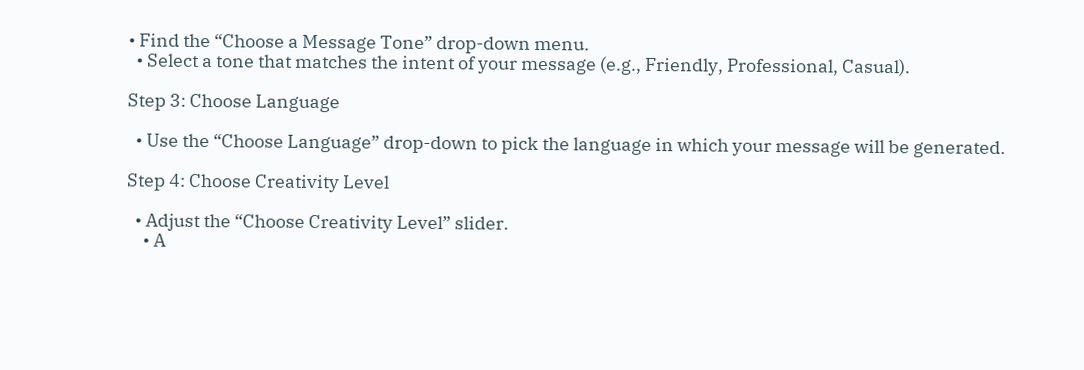• Find the “Choose a Message Tone” drop-down menu.
  • Select a tone that matches the intent of your message (e.g., Friendly, Professional, Casual).

Step 3: Choose Language

  • Use the “Choose Language” drop-down to pick the language in which your message will be generated.

Step 4: Choose Creativity Level

  • Adjust the “Choose Creativity Level” slider.
    • A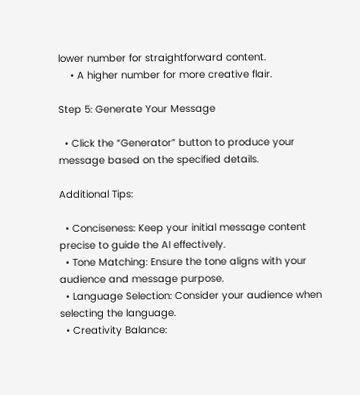lower number for straightforward content.
    • A higher number for more creative flair.

Step 5: Generate Your Message

  • Click the “Generator” button to produce your message based on the specified details.

Additional Tips:

  • Conciseness: Keep your initial message content precise to guide the AI effectively.
  • Tone Matching: Ensure the tone aligns with your audience and message purpose.
  • Language Selection: Consider your audience when selecting the language.
  • Creativity Balance: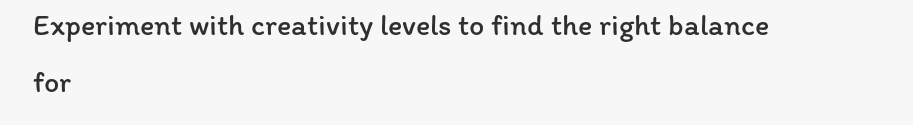Experiment with creativity levels to find the right balance for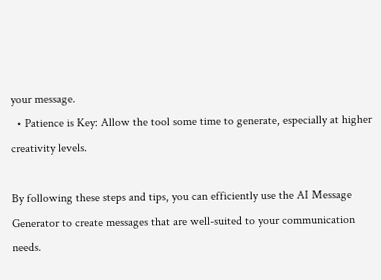your message.
  • Patience is Key: Allow the tool some time to generate, especially at higher creativity levels.

By following these steps and tips, you can efficiently use the AI Message Generator to create messages that are well-suited to your communication needs.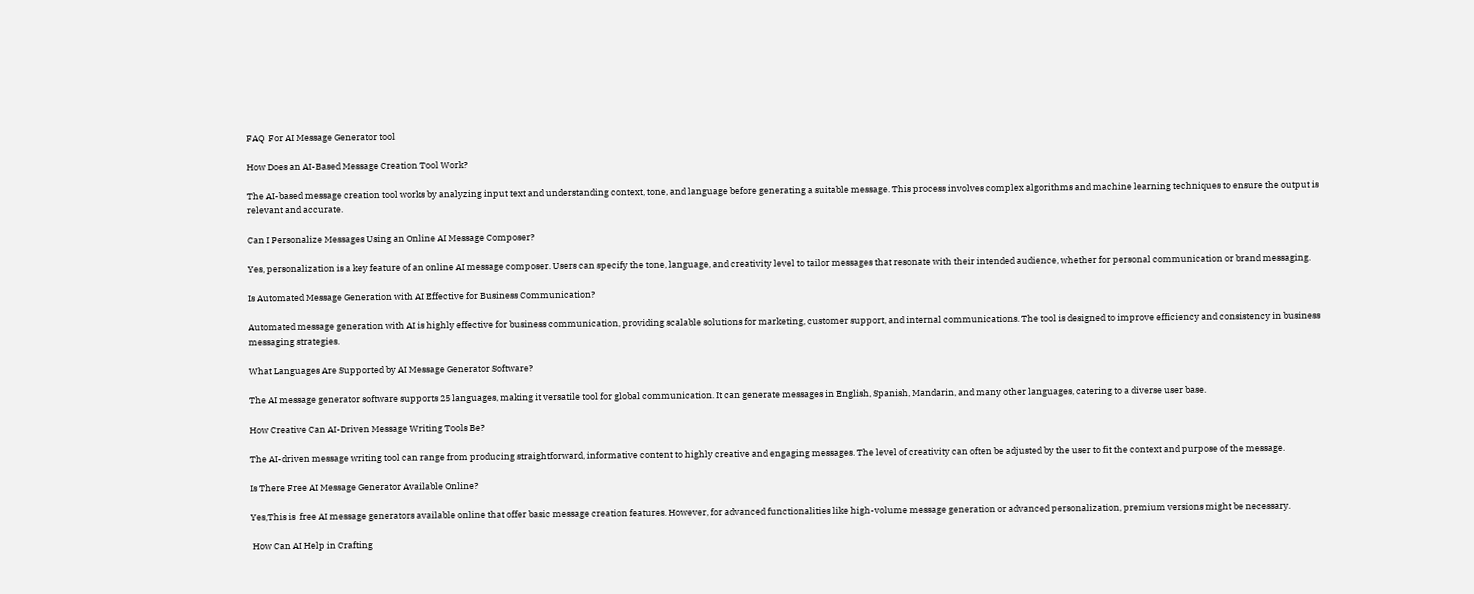FAQ  For AI Message Generator tool

How Does an AI-Based Message Creation Tool Work?

The AI-based message creation tool works by analyzing input text and understanding context, tone, and language before generating a suitable message. This process involves complex algorithms and machine learning techniques to ensure the output is relevant and accurate.

Can I Personalize Messages Using an Online AI Message Composer?

Yes, personalization is a key feature of an online AI message composer. Users can specify the tone, language, and creativity level to tailor messages that resonate with their intended audience, whether for personal communication or brand messaging.

Is Automated Message Generation with AI Effective for Business Communication?

Automated message generation with AI is highly effective for business communication, providing scalable solutions for marketing, customer support, and internal communications. The tool is designed to improve efficiency and consistency in business messaging strategies.

What Languages Are Supported by AI Message Generator Software?

The AI message generator software supports 25 languages, making it versatile tool for global communication. It can generate messages in English, Spanish, Mandarin, and many other languages, catering to a diverse user base.

How Creative Can AI-Driven Message Writing Tools Be?

The AI-driven message writing tool can range from producing straightforward, informative content to highly creative and engaging messages. The level of creativity can often be adjusted by the user to fit the context and purpose of the message.

Is There Free AI Message Generator Available Online?

Yes,This is  free AI message generators available online that offer basic message creation features. However, for advanced functionalities like high-volume message generation or advanced personalization, premium versions might be necessary.

 How Can AI Help in Crafting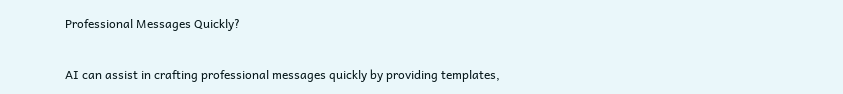Professional Messages Quickly?

AI can assist in crafting professional messages quickly by providing templates,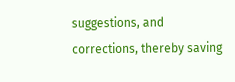suggestions, and corrections, thereby saving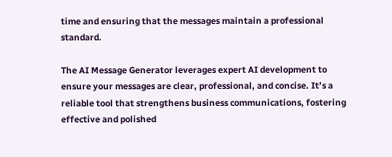time and ensuring that the messages maintain a professional standard.

The AI Message Generator leverages expert AI development to ensure your messages are clear, professional, and concise. It’s a reliable tool that strengthens business communications, fostering effective and polished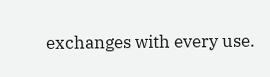exchanges with every use.